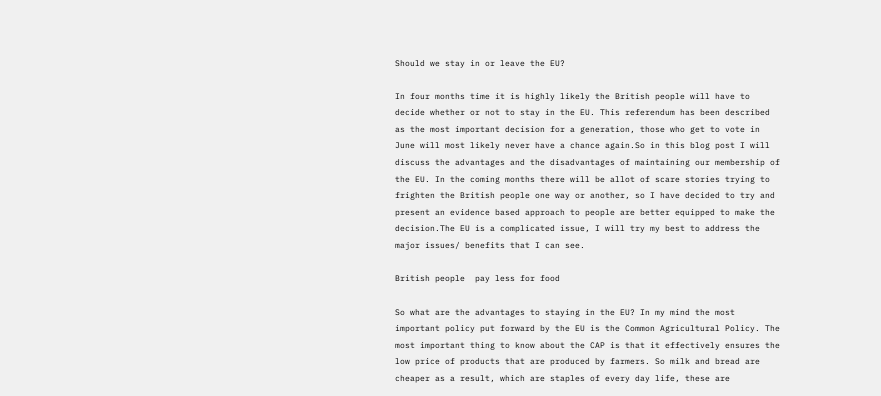Should we stay in or leave the EU?

In four months time it is highly likely the British people will have to decide whether or not to stay in the EU. This referendum has been described as the most important decision for a generation, those who get to vote in June will most likely never have a chance again.So in this blog post I will discuss the advantages and the disadvantages of maintaining our membership of the EU. In the coming months there will be allot of scare stories trying to frighten the British people one way or another, so I have decided to try and present an evidence based approach to people are better equipped to make the decision.The EU is a complicated issue, I will try my best to address the major issues/ benefits that I can see.

British people  pay less for food

So what are the advantages to staying in the EU? In my mind the most important policy put forward by the EU is the Common Agricultural Policy. The most important thing to know about the CAP is that it effectively ensures the low price of products that are produced by farmers. So milk and bread are cheaper as a result, which are staples of every day life, these are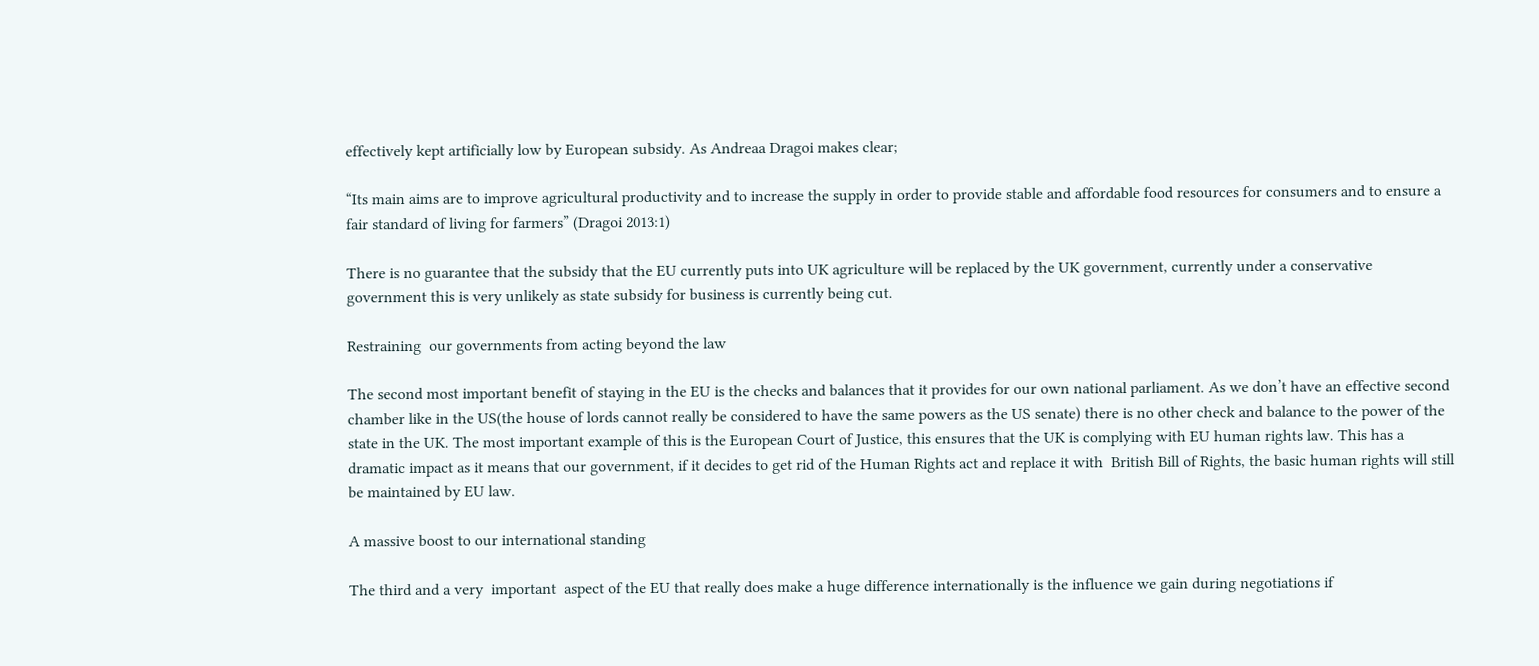effectively kept artificially low by European subsidy. As Andreaa Dragoi makes clear;

“Its main aims are to improve agricultural productivity and to increase the supply in order to provide stable and affordable food resources for consumers and to ensure a fair standard of living for farmers” (Dragoi 2013:1)

There is no guarantee that the subsidy that the EU currently puts into UK agriculture will be replaced by the UK government, currently under a conservative government this is very unlikely as state subsidy for business is currently being cut.

Restraining  our governments from acting beyond the law

The second most important benefit of staying in the EU is the checks and balances that it provides for our own national parliament. As we don’t have an effective second chamber like in the US(the house of lords cannot really be considered to have the same powers as the US senate) there is no other check and balance to the power of the state in the UK. The most important example of this is the European Court of Justice, this ensures that the UK is complying with EU human rights law. This has a dramatic impact as it means that our government, if it decides to get rid of the Human Rights act and replace it with  British Bill of Rights, the basic human rights will still be maintained by EU law.

A massive boost to our international standing

The third and a very  important  aspect of the EU that really does make a huge difference internationally is the influence we gain during negotiations if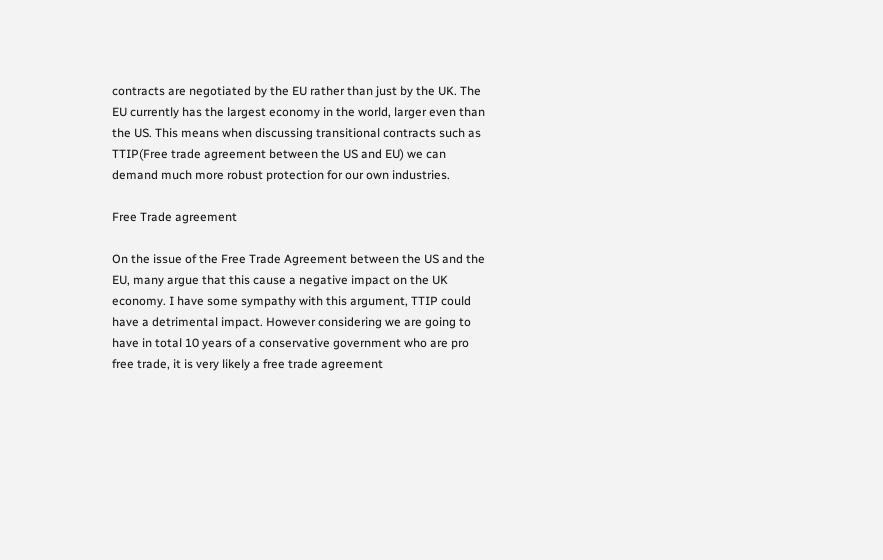contracts are negotiated by the EU rather than just by the UK. The EU currently has the largest economy in the world, larger even than the US. This means when discussing transitional contracts such as TTIP(Free trade agreement between the US and EU) we can demand much more robust protection for our own industries.

Free Trade agreement

On the issue of the Free Trade Agreement between the US and the EU, many argue that this cause a negative impact on the UK economy. I have some sympathy with this argument, TTIP could have a detrimental impact. However considering we are going to have in total 10 years of a conservative government who are pro free trade, it is very likely a free trade agreement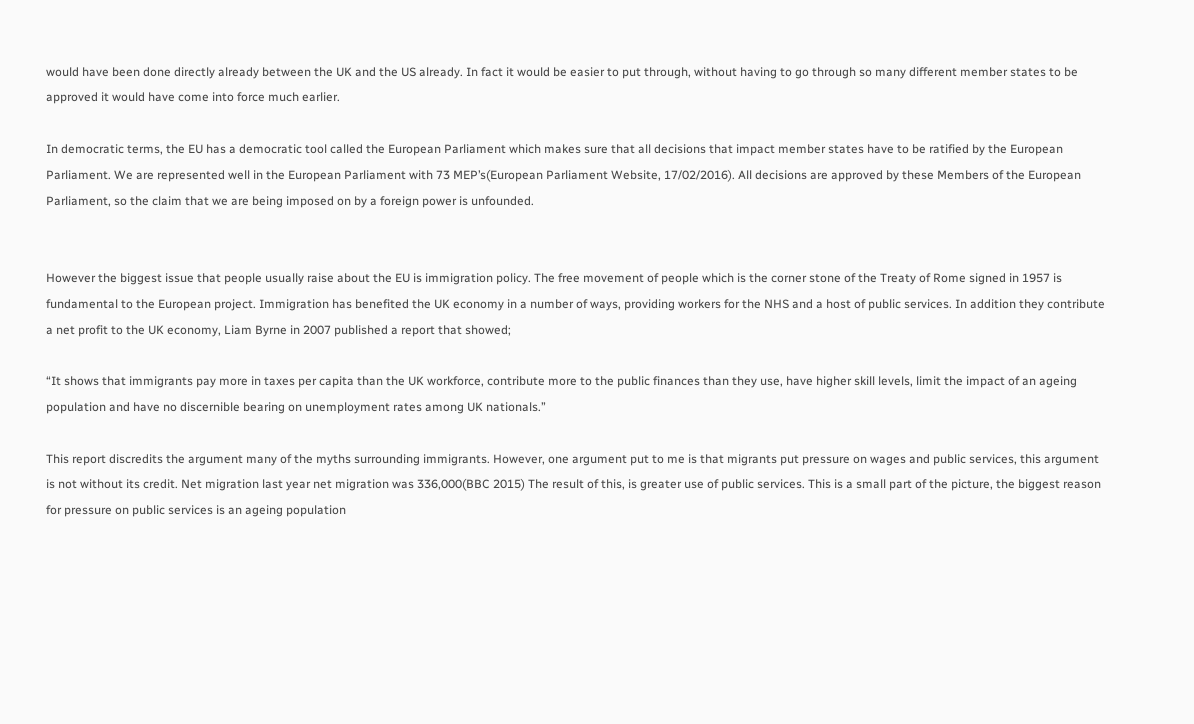would have been done directly already between the UK and the US already. In fact it would be easier to put through, without having to go through so many different member states to be approved it would have come into force much earlier.

In democratic terms, the EU has a democratic tool called the European Parliament which makes sure that all decisions that impact member states have to be ratified by the European Parliament. We are represented well in the European Parliament with 73 MEP’s(European Parliament Website, 17/02/2016). All decisions are approved by these Members of the European Parliament, so the claim that we are being imposed on by a foreign power is unfounded.


However the biggest issue that people usually raise about the EU is immigration policy. The free movement of people which is the corner stone of the Treaty of Rome signed in 1957 is fundamental to the European project. Immigration has benefited the UK economy in a number of ways, providing workers for the NHS and a host of public services. In addition they contribute a net profit to the UK economy, Liam Byrne in 2007 published a report that showed;

“It shows that immigrants pay more in taxes per capita than the UK workforce, contribute more to the public finances than they use, have higher skill levels, limit the impact of an ageing population and have no discernible bearing on unemployment rates among UK nationals.”

This report discredits the argument many of the myths surrounding immigrants. However, one argument put to me is that migrants put pressure on wages and public services, this argument is not without its credit. Net migration last year net migration was 336,000(BBC 2015) The result of this, is greater use of public services. This is a small part of the picture, the biggest reason for pressure on public services is an ageing population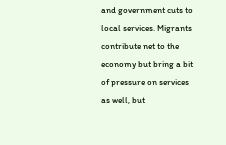and government cuts to local services. Migrants contribute net to the economy but bring a bit of pressure on services as well, but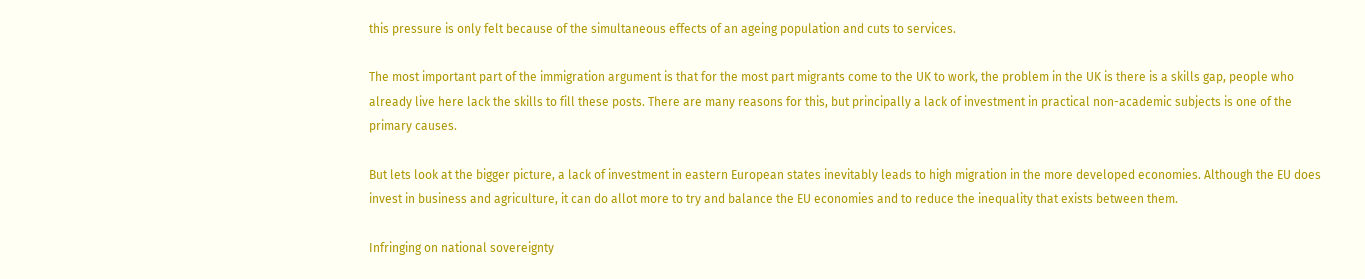this pressure is only felt because of the simultaneous effects of an ageing population and cuts to services.

The most important part of the immigration argument is that for the most part migrants come to the UK to work, the problem in the UK is there is a skills gap, people who already live here lack the skills to fill these posts. There are many reasons for this, but principally a lack of investment in practical non-academic subjects is one of the primary causes.

But lets look at the bigger picture, a lack of investment in eastern European states inevitably leads to high migration in the more developed economies. Although the EU does invest in business and agriculture, it can do allot more to try and balance the EU economies and to reduce the inequality that exists between them.

Infringing on national sovereignty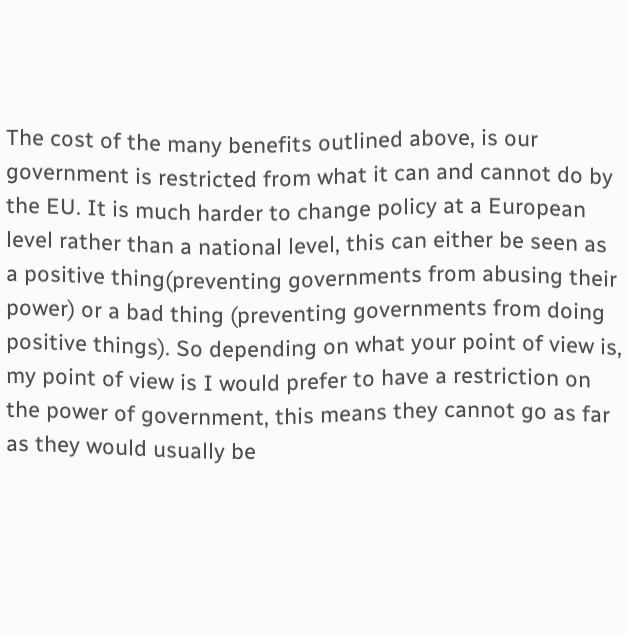The cost of the many benefits outlined above, is our government is restricted from what it can and cannot do by the EU. It is much harder to change policy at a European level rather than a national level, this can either be seen as a positive thing(preventing governments from abusing their power) or a bad thing (preventing governments from doing positive things). So depending on what your point of view is, my point of view is I would prefer to have a restriction on the power of government, this means they cannot go as far as they would usually be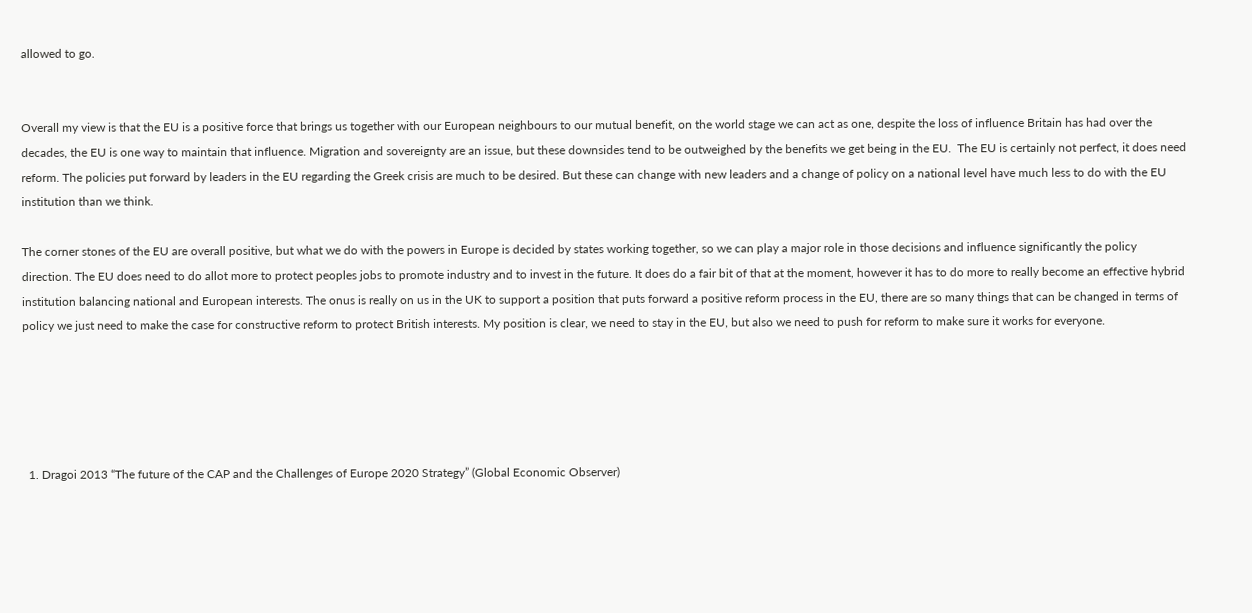allowed to go.


Overall my view is that the EU is a positive force that brings us together with our European neighbours to our mutual benefit, on the world stage we can act as one, despite the loss of influence Britain has had over the decades, the EU is one way to maintain that influence. Migration and sovereignty are an issue, but these downsides tend to be outweighed by the benefits we get being in the EU.  The EU is certainly not perfect, it does need reform. The policies put forward by leaders in the EU regarding the Greek crisis are much to be desired. But these can change with new leaders and a change of policy on a national level have much less to do with the EU institution than we think.

The corner stones of the EU are overall positive, but what we do with the powers in Europe is decided by states working together, so we can play a major role in those decisions and influence significantly the policy direction. The EU does need to do allot more to protect peoples jobs to promote industry and to invest in the future. It does do a fair bit of that at the moment, however it has to do more to really become an effective hybrid institution balancing national and European interests. The onus is really on us in the UK to support a position that puts forward a positive reform process in the EU, there are so many things that can be changed in terms of policy we just need to make the case for constructive reform to protect British interests. My position is clear, we need to stay in the EU, but also we need to push for reform to make sure it works for everyone.





  1. Dragoi 2013 “The future of the CAP and the Challenges of Europe 2020 Strategy” (Global Economic Observer)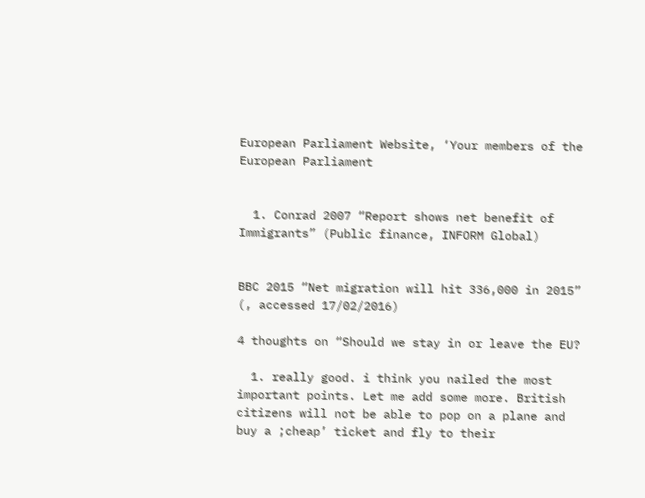European Parliament Website, ‘Your members of the European Parliament


  1. Conrad 2007 “Report shows net benefit of Immigrants” (Public finance, INFORM Global)


BBC 2015 “Net migration will hit 336,000 in 2015” (, accessed 17/02/2016)

4 thoughts on “Should we stay in or leave the EU?

  1. really good. i think you nailed the most important points. Let me add some more. British citizens will not be able to pop on a plane and buy a ;cheap’ ticket and fly to their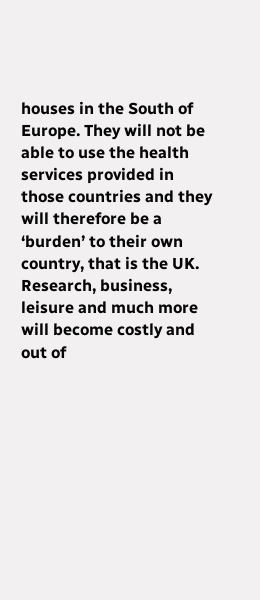houses in the South of Europe. They will not be able to use the health services provided in those countries and they will therefore be a ‘burden’ to their own country, that is the UK. Research, business, leisure and much more will become costly and out of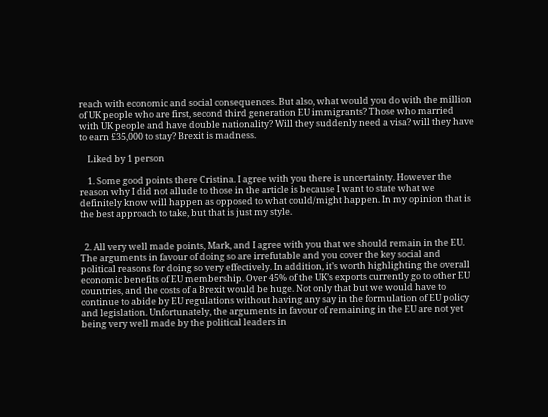reach with economic and social consequences. But also, what would you do with the million of UK people who are first, second third generation EU immigrants? Those who married with UK people and have double nationality? Will they suddenly need a visa? will they have to earn £35,000 to stay? Brexit is madness.

    Liked by 1 person

    1. Some good points there Cristina. I agree with you there is uncertainty. However the reason why I did not allude to those in the article is because I want to state what we definitely know will happen as opposed to what could/might happen. In my opinion that is the best approach to take, but that is just my style.


  2. All very well made points, Mark, and I agree with you that we should remain in the EU. The arguments in favour of doing so are irrefutable and you cover the key social and political reasons for doing so very effectively. In addition, it’s worth highlighting the overall economic benefits of EU membership. Over 45% of the UK’s exports currently go to other EU countries, and the costs of a Brexit would be huge. Not only that but we would have to continue to abide by EU regulations without having any say in the formulation of EU policy and legislation. Unfortunately, the arguments in favour of remaining in the EU are not yet being very well made by the political leaders in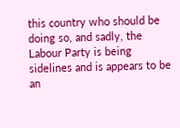this country who should be doing so, and sadly, the Labour Party is being sidelines and is appears to be an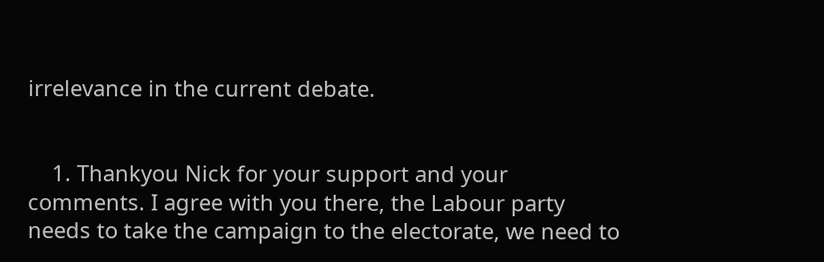irrelevance in the current debate.


    1. Thankyou Nick for your support and your comments. I agree with you there, the Labour party needs to take the campaign to the electorate, we need to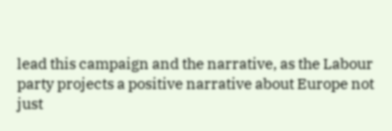lead this campaign and the narrative, as the Labour party projects a positive narrative about Europe not just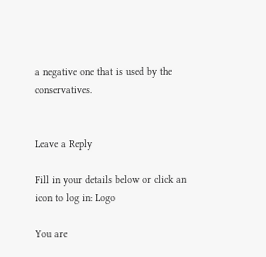a negative one that is used by the conservatives.


Leave a Reply

Fill in your details below or click an icon to log in: Logo

You are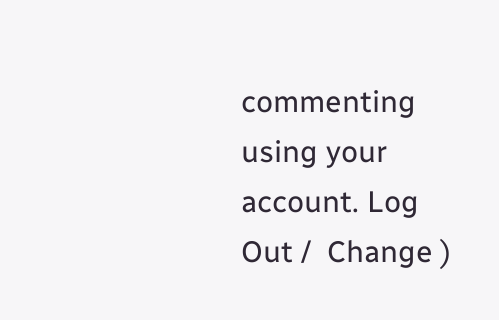commenting using your account. Log Out /  Change )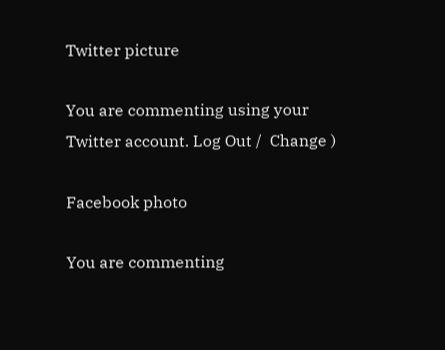Twitter picture

You are commenting using your Twitter account. Log Out /  Change )

Facebook photo

You are commenting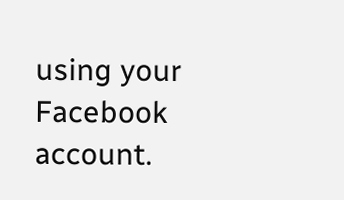using your Facebook account.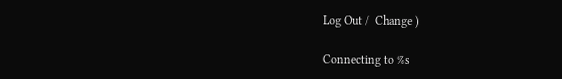Log Out /  Change )

Connecting to %s